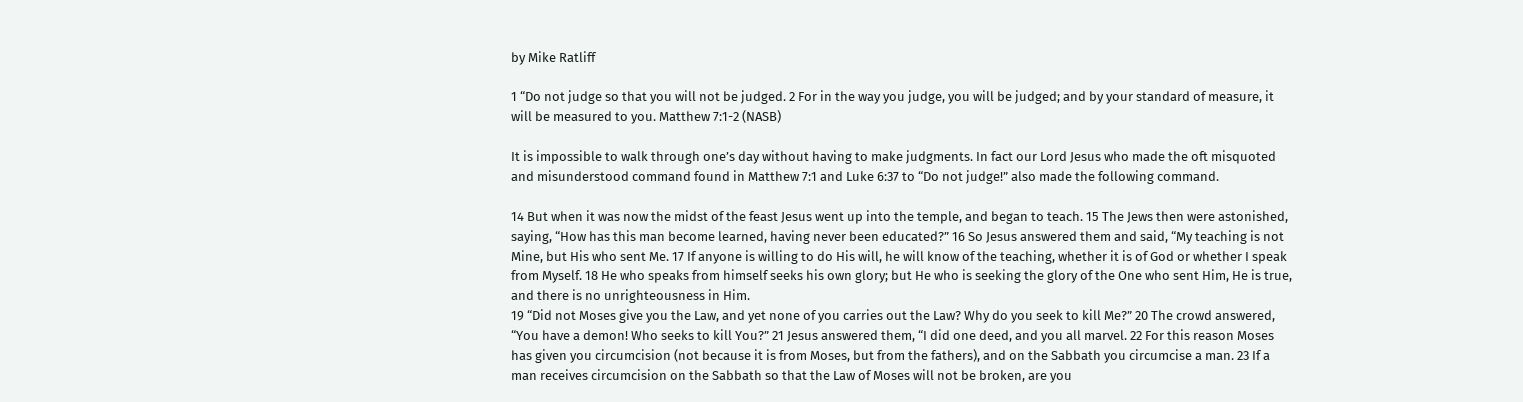by Mike Ratliff

1 “Do not judge so that you will not be judged. 2 For in the way you judge, you will be judged; and by your standard of measure, it will be measured to you. Matthew 7:1-2 (NASB)

It is impossible to walk through one’s day without having to make judgments. In fact our Lord Jesus who made the oft misquoted and misunderstood command found in Matthew 7:1 and Luke 6:37 to “Do not judge!” also made the following command.

14 But when it was now the midst of the feast Jesus went up into the temple, and began to teach. 15 The Jews then were astonished, saying, “How has this man become learned, having never been educated?” 16 So Jesus answered them and said, “My teaching is not Mine, but His who sent Me. 17 If anyone is willing to do His will, he will know of the teaching, whether it is of God or whether I speak from Myself. 18 He who speaks from himself seeks his own glory; but He who is seeking the glory of the One who sent Him, He is true, and there is no unrighteousness in Him.
19 “Did not Moses give you the Law, and yet none of you carries out the Law? Why do you seek to kill Me?” 20 The crowd answered, “You have a demon! Who seeks to kill You?” 21 Jesus answered them, “I did one deed, and you all marvel. 22 For this reason Moses has given you circumcision (not because it is from Moses, but from the fathers), and on the Sabbath you circumcise a man. 23 If a man receives circumcision on the Sabbath so that the Law of Moses will not be broken, are you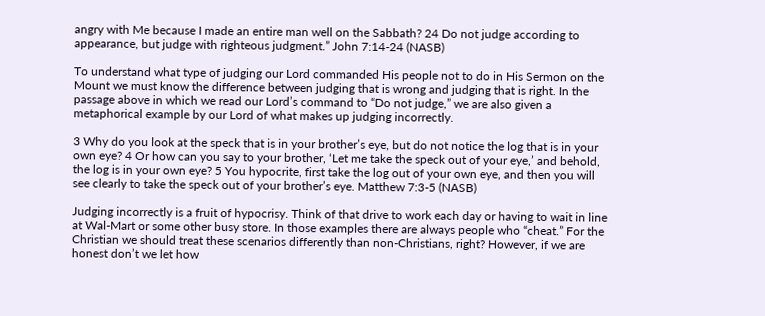angry with Me because I made an entire man well on the Sabbath? 24 Do not judge according to appearance, but judge with righteous judgment.” John 7:14-24 (NASB)

To understand what type of judging our Lord commanded His people not to do in His Sermon on the Mount we must know the difference between judging that is wrong and judging that is right. In the passage above in which we read our Lord’s command to “Do not judge,” we are also given a metaphorical example by our Lord of what makes up judging incorrectly.

3 Why do you look at the speck that is in your brother’s eye, but do not notice the log that is in your own eye? 4 Or how can you say to your brother, ‘Let me take the speck out of your eye,’ and behold, the log is in your own eye? 5 You hypocrite, first take the log out of your own eye, and then you will see clearly to take the speck out of your brother’s eye. Matthew 7:3-5 (NASB)

Judging incorrectly is a fruit of hypocrisy. Think of that drive to work each day or having to wait in line at Wal-Mart or some other busy store. In those examples there are always people who “cheat.” For the Christian we should treat these scenarios differently than non-Christians, right? However, if we are honest don’t we let how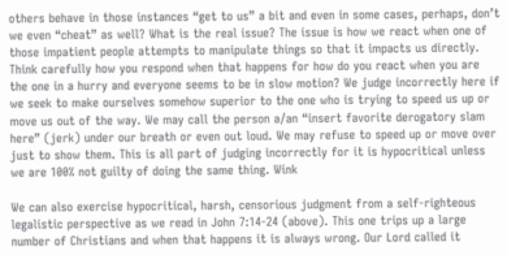others behave in those instances “get to us” a bit and even in some cases, perhaps, don’t we even “cheat” as well? What is the real issue? The issue is how we react when one of those impatient people attempts to manipulate things so that it impacts us directly. Think carefully how you respond when that happens for how do you react when you are the one in a hurry and everyone seems to be in slow motion? We judge incorrectly here if we seek to make ourselves somehow superior to the one who is trying to speed us up or move us out of the way. We may call the person a/an “insert favorite derogatory slam here” (jerk) under our breath or even out loud. We may refuse to speed up or move over just to show them. This is all part of judging incorrectly for it is hypocritical unless we are 100% not guilty of doing the same thing. Wink

We can also exercise hypocritical, harsh, censorious judgment from a self-righteous legalistic perspective as we read in John 7:14-24 (above). This one trips up a large number of Christians and when that happens it is always wrong. Our Lord called it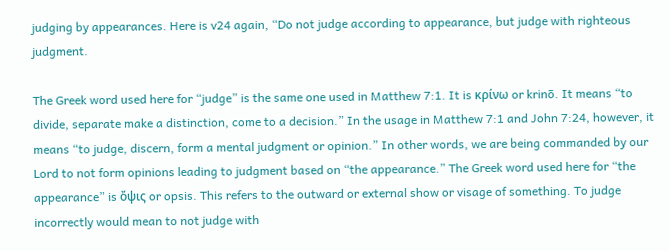judging by appearances. Here is v24 again, “Do not judge according to appearance, but judge with righteous judgment.

The Greek word used here for “judge” is the same one used in Matthew 7:1. It is κρίνω or krinō. It means “to divide, separate make a distinction, come to a decision.” In the usage in Matthew 7:1 and John 7:24, however, it means “to judge, discern, form a mental judgment or opinion.” In other words, we are being commanded by our Lord to not form opinions leading to judgment based on “the appearance.” The Greek word used here for “the appearance” is ὄψις or opsis. This refers to the outward or external show or visage of something. To judge incorrectly would mean to not judge with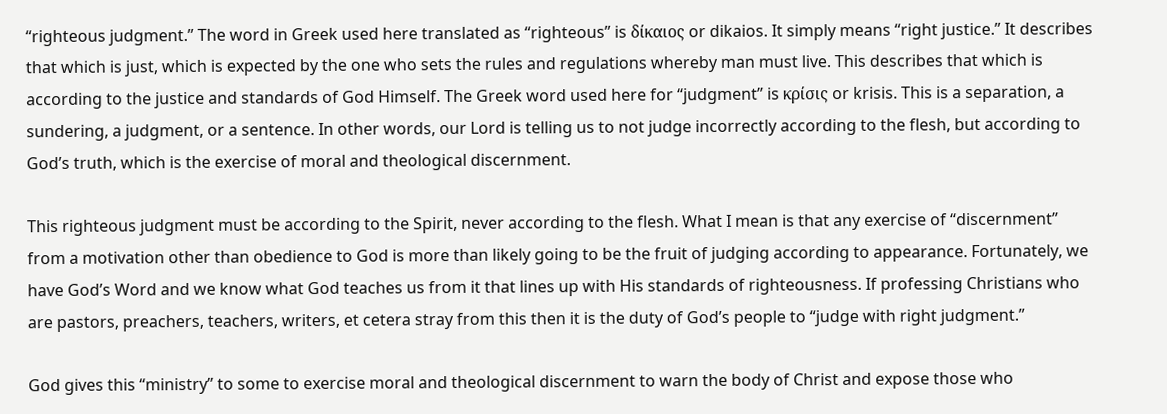“righteous judgment.” The word in Greek used here translated as “righteous” is δίκαιος or dikaios. It simply means “right justice.” It describes that which is just, which is expected by the one who sets the rules and regulations whereby man must live. This describes that which is according to the justice and standards of God Himself. The Greek word used here for “judgment” is κρίσις or krisis. This is a separation, a sundering, a judgment, or a sentence. In other words, our Lord is telling us to not judge incorrectly according to the flesh, but according to God’s truth, which is the exercise of moral and theological discernment.

This righteous judgment must be according to the Spirit, never according to the flesh. What I mean is that any exercise of “discernment” from a motivation other than obedience to God is more than likely going to be the fruit of judging according to appearance. Fortunately, we have God’s Word and we know what God teaches us from it that lines up with His standards of righteousness. If professing Christians who are pastors, preachers, teachers, writers, et cetera stray from this then it is the duty of God’s people to “judge with right judgment.”

God gives this “ministry” to some to exercise moral and theological discernment to warn the body of Christ and expose those who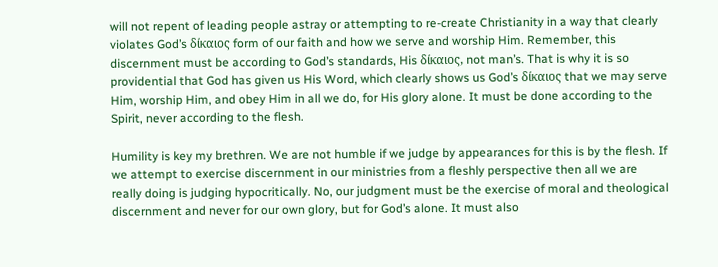will not repent of leading people astray or attempting to re-create Christianity in a way that clearly violates God’s δίκαιος form of our faith and how we serve and worship Him. Remember, this discernment must be according to God’s standards, His δίκαιος, not man’s. That is why it is so providential that God has given us His Word, which clearly shows us God’s δίκαιος that we may serve Him, worship Him, and obey Him in all we do, for His glory alone. It must be done according to the Spirit, never according to the flesh.

Humility is key my brethren. We are not humble if we judge by appearances for this is by the flesh. If we attempt to exercise discernment in our ministries from a fleshly perspective then all we are really doing is judging hypocritically. No, our judgment must be the exercise of moral and theological discernment and never for our own glory, but for God’s alone. It must also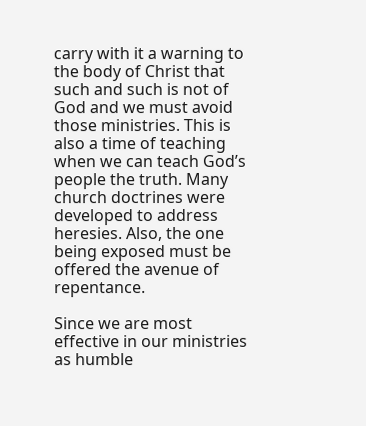carry with it a warning to the body of Christ that such and such is not of God and we must avoid those ministries. This is also a time of teaching when we can teach God’s people the truth. Many church doctrines were developed to address heresies. Also, the one being exposed must be offered the avenue of repentance.

Since we are most effective in our ministries as humble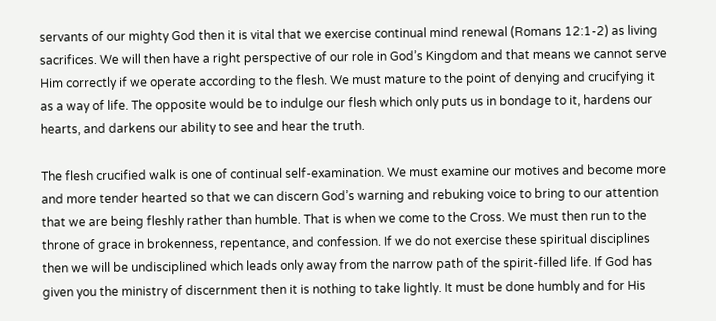servants of our mighty God then it is vital that we exercise continual mind renewal (Romans 12:1-2) as living sacrifices. We will then have a right perspective of our role in God’s Kingdom and that means we cannot serve Him correctly if we operate according to the flesh. We must mature to the point of denying and crucifying it as a way of life. The opposite would be to indulge our flesh which only puts us in bondage to it, hardens our hearts, and darkens our ability to see and hear the truth.

The flesh crucified walk is one of continual self-examination. We must examine our motives and become more and more tender hearted so that we can discern God’s warning and rebuking voice to bring to our attention that we are being fleshly rather than humble. That is when we come to the Cross. We must then run to the throne of grace in brokenness, repentance, and confession. If we do not exercise these spiritual disciplines then we will be undisciplined which leads only away from the narrow path of the spirit-filled life. If God has given you the ministry of discernment then it is nothing to take lightly. It must be done humbly and for His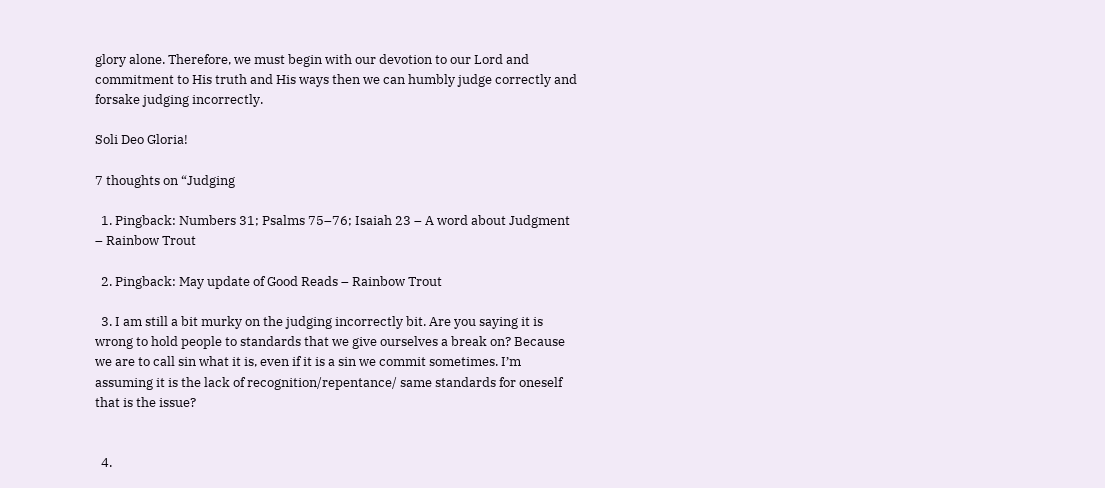glory alone. Therefore, we must begin with our devotion to our Lord and commitment to His truth and His ways then we can humbly judge correctly and forsake judging incorrectly.

Soli Deo Gloria!

7 thoughts on “Judging

  1. Pingback: Numbers 31; Psalms 75–76; Isaiah 23 – A word about Judgment – Rainbow Trout

  2. Pingback: May update of Good Reads – Rainbow Trout

  3. I am still a bit murky on the judging incorrectly bit. Are you saying it is wrong to hold people to standards that we give ourselves a break on? Because we are to call sin what it is, even if it is a sin we commit sometimes. I’m assuming it is the lack of recognition/repentance/ same standards for oneself that is the issue?


  4.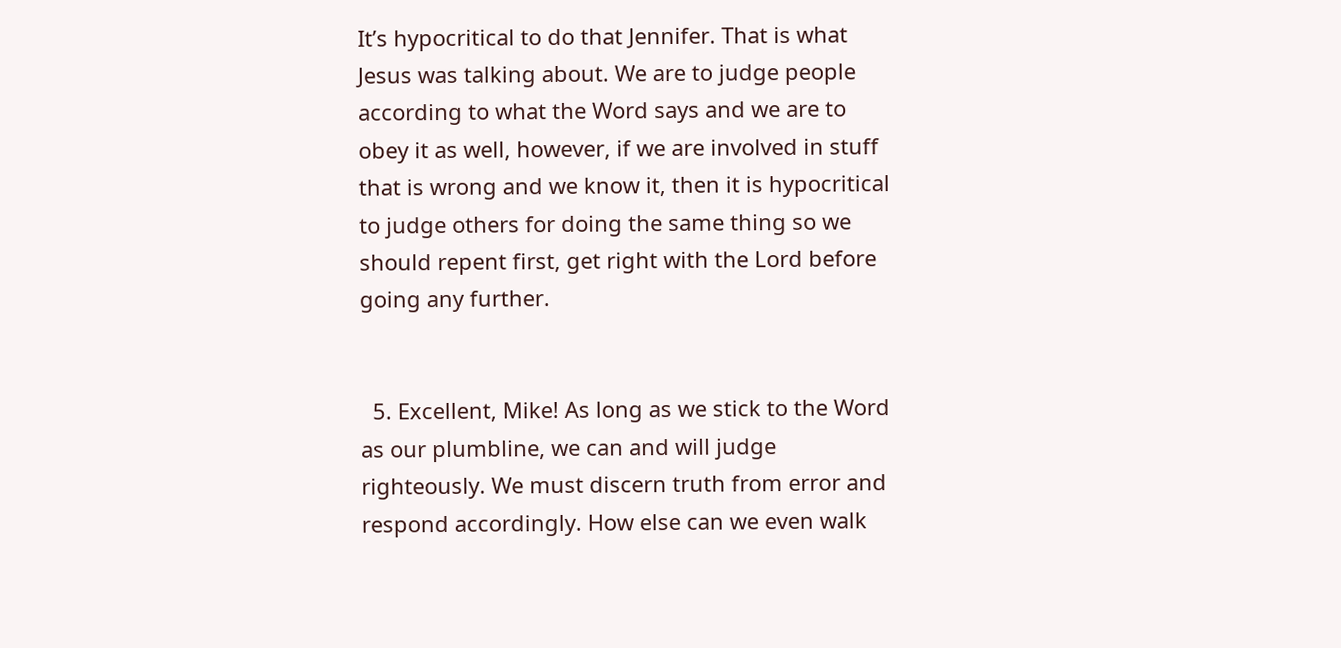It’s hypocritical to do that Jennifer. That is what Jesus was talking about. We are to judge people according to what the Word says and we are to obey it as well, however, if we are involved in stuff that is wrong and we know it, then it is hypocritical to judge others for doing the same thing so we should repent first, get right with the Lord before going any further.


  5. Excellent, Mike! As long as we stick to the Word as our plumbline, we can and will judge righteously. We must discern truth from error and respond accordingly. How else can we even walk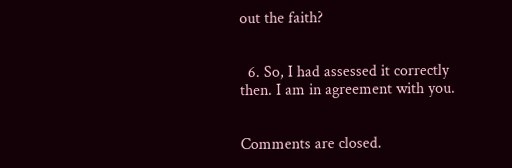out the faith?


  6. So, I had assessed it correctly then. I am in agreement with you.


Comments are closed.